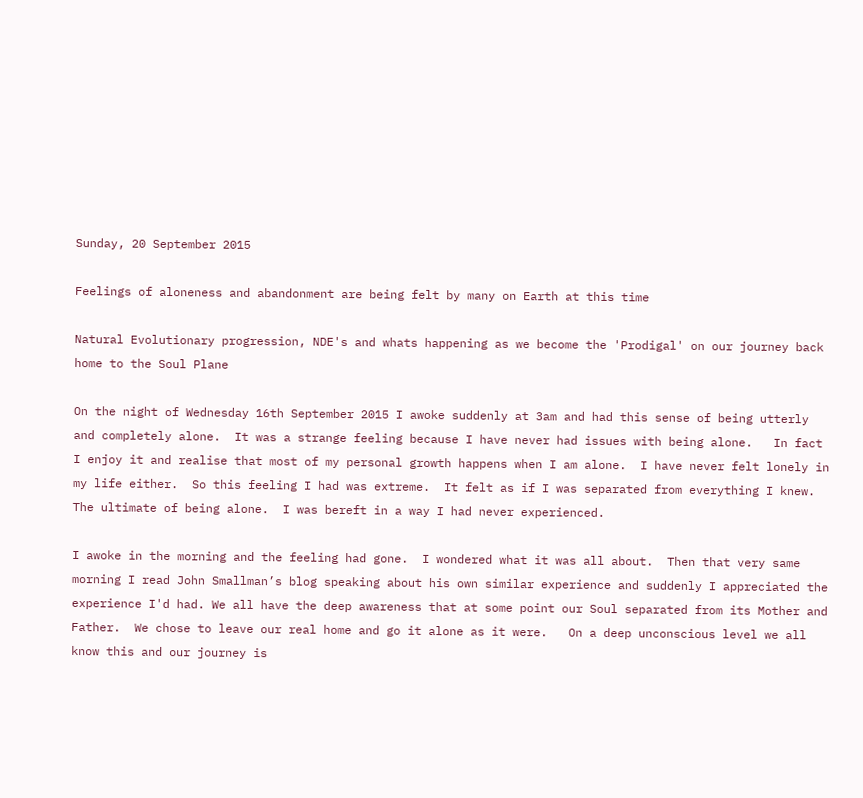Sunday, 20 September 2015

Feelings of aloneness and abandonment are being felt by many on Earth at this time

Natural Evolutionary progression, NDE's and whats happening as we become the 'Prodigal' on our journey back home to the Soul Plane

On the night of Wednesday 16th September 2015 I awoke suddenly at 3am and had this sense of being utterly and completely alone.  It was a strange feeling because I have never had issues with being alone.   In fact I enjoy it and realise that most of my personal growth happens when I am alone.  I have never felt lonely in my life either.  So this feeling I had was extreme.  It felt as if I was separated from everything I knew.  The ultimate of being alone.  I was bereft in a way I had never experienced.

I awoke in the morning and the feeling had gone.  I wondered what it was all about.  Then that very same morning I read John Smallman’s blog speaking about his own similar experience and suddenly I appreciated the experience I'd had. We all have the deep awareness that at some point our Soul separated from its Mother and Father.  We chose to leave our real home and go it alone as it were.   On a deep unconscious level we all know this and our journey is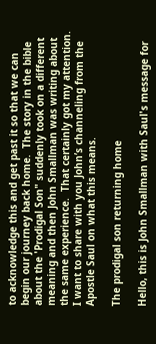to acknowledge this and get past it so that we can begin our journey back home.  The story in the bible about the 'Prodigal Son" suddenly took on a different meaning and then John Smallman was writing about the same experience.  That certainly got my attention.  I want to share with you John’s channeling from the Apostle Saul on what this means.

The prodigal son returning home

Hello, this is John Smallman with Saul's message for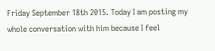Friday September 18th 2015. Today I am posting my whole conversation with him because I feel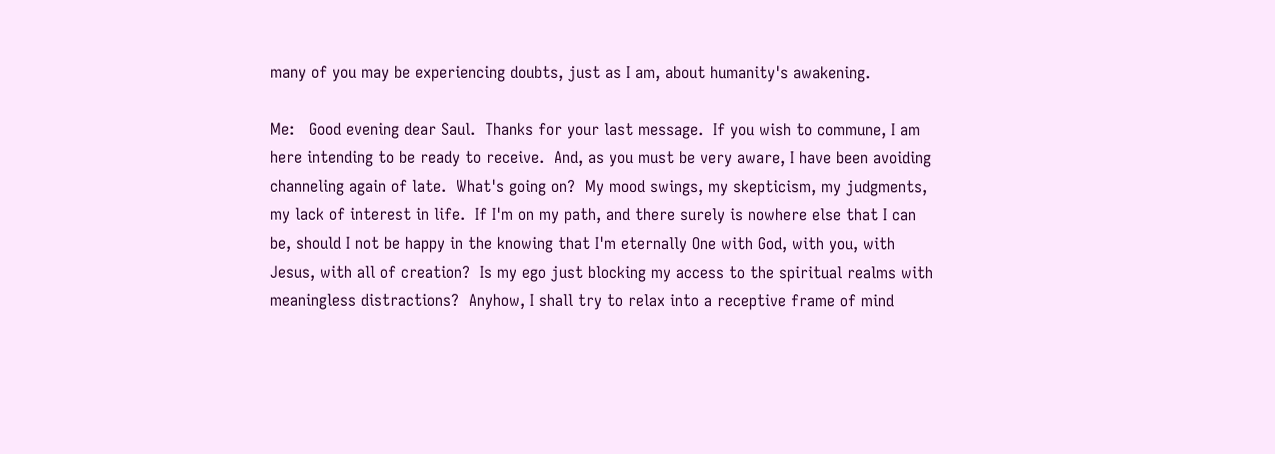many of you may be experiencing doubts, just as I am, about humanity's awakening.

Me:   Good evening dear Saul.  Thanks for your last message.  If you wish to commune, I am here intending to be ready to receive.  And, as you must be very aware, I have been avoiding channeling again of late.  What's going on?  My mood swings, my skepticism, my judgments, my lack of interest in life.  If I'm on my path, and there surely is nowhere else that I can be, should I not be happy in the knowing that I'm eternally One with God, with you, with Jesus, with all of creation?  Is my ego just blocking my access to the spiritual realms with meaningless distractions?  Anyhow, I shall try to relax into a receptive frame of mind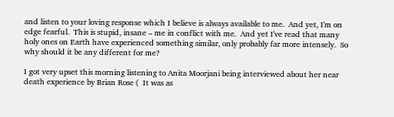and listen to your loving response which I believe is always available to me.  And yet, I'm on edge fearful.  This is stupid, insane – me in conflict with me.  And yet I've read that many holy ones on Earth have experienced something similar, only probably far more intensely.  So why should it be any different for me?

I got very upset this morning listening to Anita Moorjani being interviewed about her near death experience by Brian Rose (  It was as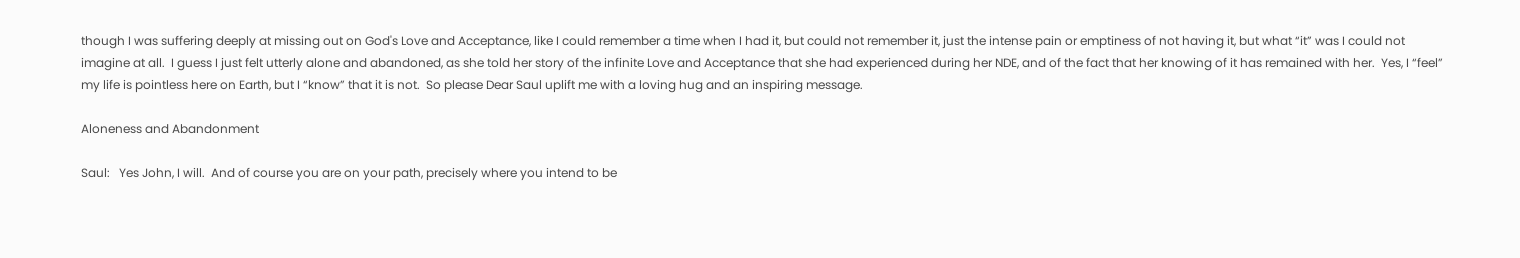though I was suffering deeply at missing out on God's Love and Acceptance, like I could remember a time when I had it, but could not remember it, just the intense pain or emptiness of not having it, but what “it” was I could not imagine at all.  I guess I just felt utterly alone and abandoned, as she told her story of the infinite Love and Acceptance that she had experienced during her NDE, and of the fact that her knowing of it has remained with her.  Yes, I “feel” my life is pointless here on Earth, but I “know” that it is not.  So please Dear Saul uplift me with a loving hug and an inspiring message.

Aloneness and Abandonment

Saul:   Yes John, I will.  And of course you are on your path, precisely where you intend to be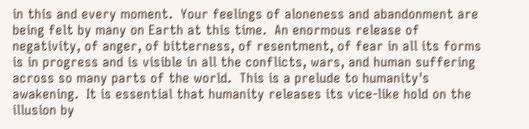in this and every moment.  Your feelings of aloneness and abandonment are being felt by many on Earth at this time.  An enormous release of negativity, of anger, of bitterness, of resentment, of fear in all its forms is in progress and is visible in all the conflicts, wars, and human suffering across so many parts of the world.  This is a prelude to humanity's awakening.  It is essential that humanity releases its vice-like hold on the illusion by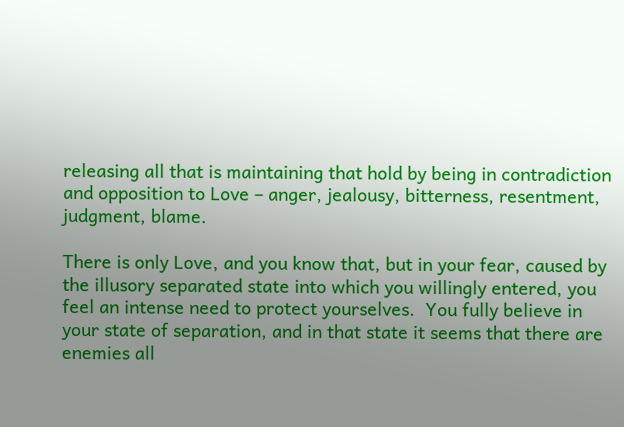releasing all that is maintaining that hold by being in contradiction and opposition to Love – anger, jealousy, bitterness, resentment, judgment, blame.

There is only Love, and you know that, but in your fear, caused by the illusory separated state into which you willingly entered, you feel an intense need to protect yourselves.  You fully believe in your state of separation, and in that state it seems that there are enemies all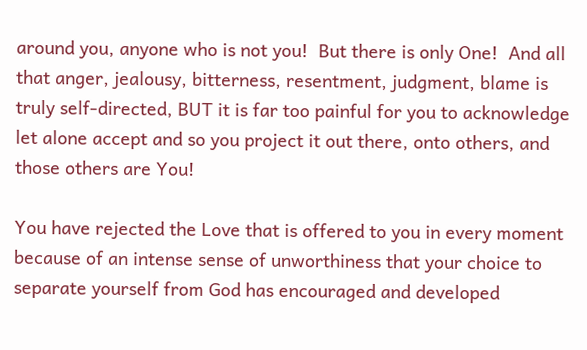around you, anyone who is not you!  But there is only One!  And all that anger, jealousy, bitterness, resentment, judgment, blame is truly self-directed, BUT it is far too painful for you to acknowledge let alone accept and so you project it out there, onto others, and those others are You!

You have rejected the Love that is offered to you in every moment because of an intense sense of unworthiness that your choice to separate yourself from God has encouraged and developed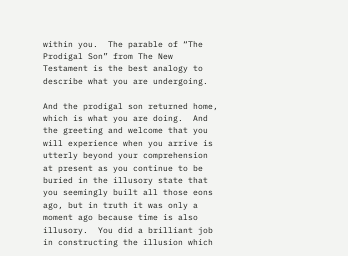within you.  The parable of “The Prodigal Son” from The New Testament is the best analogy to describe what you are undergoing.

And the prodigal son returned home, which is what you are doing.  And the greeting and welcome that you will experience when you arrive is utterly beyond your comprehension at present as you continue to be buried in the illusory state that you seemingly built all those eons ago, but in truth it was only a moment ago because time is also illusory.  You did a brilliant job in constructing the illusion which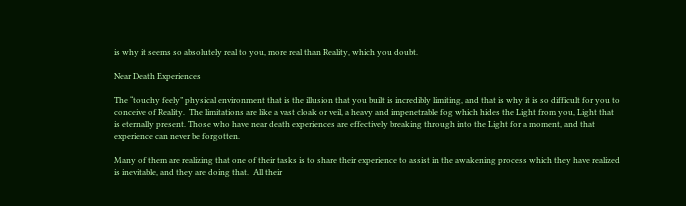is why it seems so absolutely real to you, more real than Reality, which you doubt.

Near Death Experiences

The “touchy feely” physical environment that is the illusion that you built is incredibly limiting, and that is why it is so difficult for you to conceive of Reality.  The limitations are like a vast cloak or veil, a heavy and impenetrable fog which hides the Light from you, Light that is eternally present. Those who have near death experiences are effectively breaking through into the Light for a moment, and that experience can never be forgotten.

Many of them are realizing that one of their tasks is to share their experience to assist in the awakening process which they have realized is inevitable, and they are doing that.  All their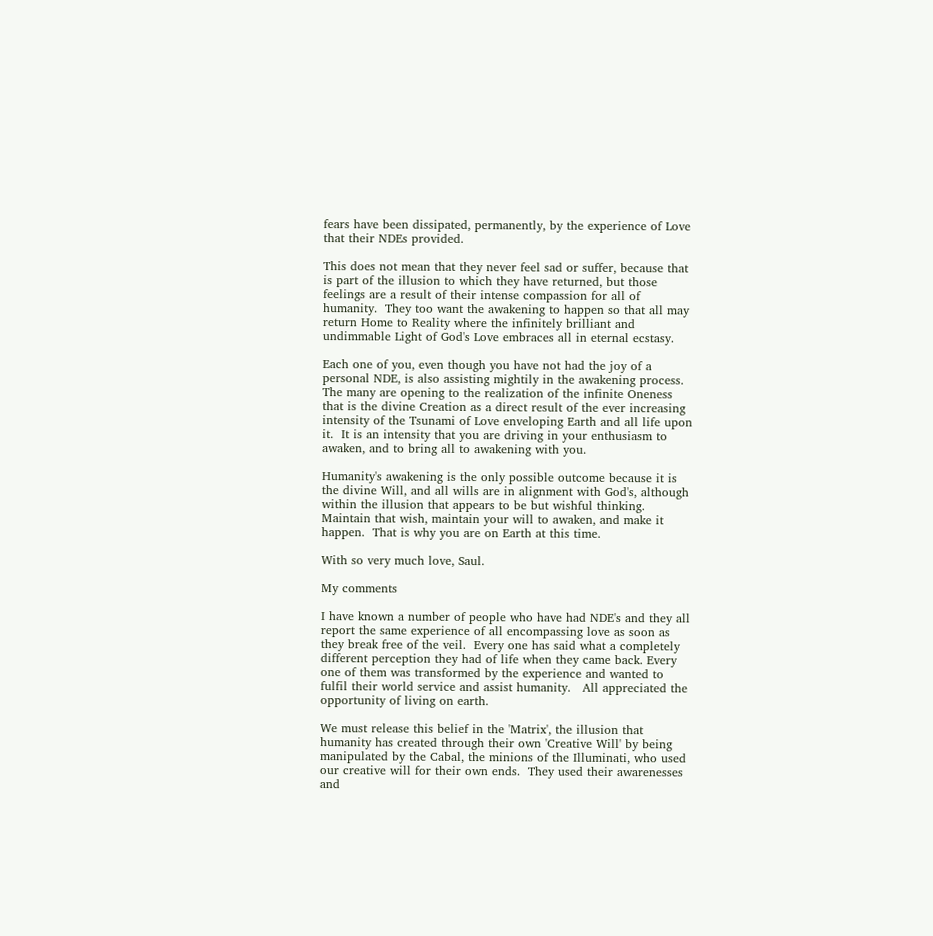fears have been dissipated, permanently, by the experience of Love that their NDEs provided.

This does not mean that they never feel sad or suffer, because that is part of the illusion to which they have returned, but those feelings are a result of their intense compassion for all of humanity.  They too want the awakening to happen so that all may return Home to Reality where the infinitely brilliant and undimmable Light of God's Love embraces all in eternal ecstasy.

Each one of you, even though you have not had the joy of a personal NDE, is also assisting mightily in the awakening process.  The many are opening to the realization of the infinite Oneness that is the divine Creation as a direct result of the ever increasing intensity of the Tsunami of Love enveloping Earth and all life upon it.  It is an intensity that you are driving in your enthusiasm to awaken, and to bring all to awakening with you.

Humanity's awakening is the only possible outcome because it is the divine Will, and all wills are in alignment with God's, although within the illusion that appears to be but wishful thinking.  Maintain that wish, maintain your will to awaken, and make it happen.  That is why you are on Earth at this time.

With so very much love, Saul.

My comments

I have known a number of people who have had NDE's and they all report the same experience of all encompassing love as soon as they break free of the veil.  Every one has said what a completely different perception they had of life when they came back. Every one of them was transformed by the experience and wanted to fulfil their world service and assist humanity.   All appreciated the opportunity of living on earth.

We must release this belief in the 'Matrix', the illusion that humanity has created through their own 'Creative Will' by being manipulated by the Cabal, the minions of the Illuminati, who used our creative will for their own ends.  They used their awarenesses and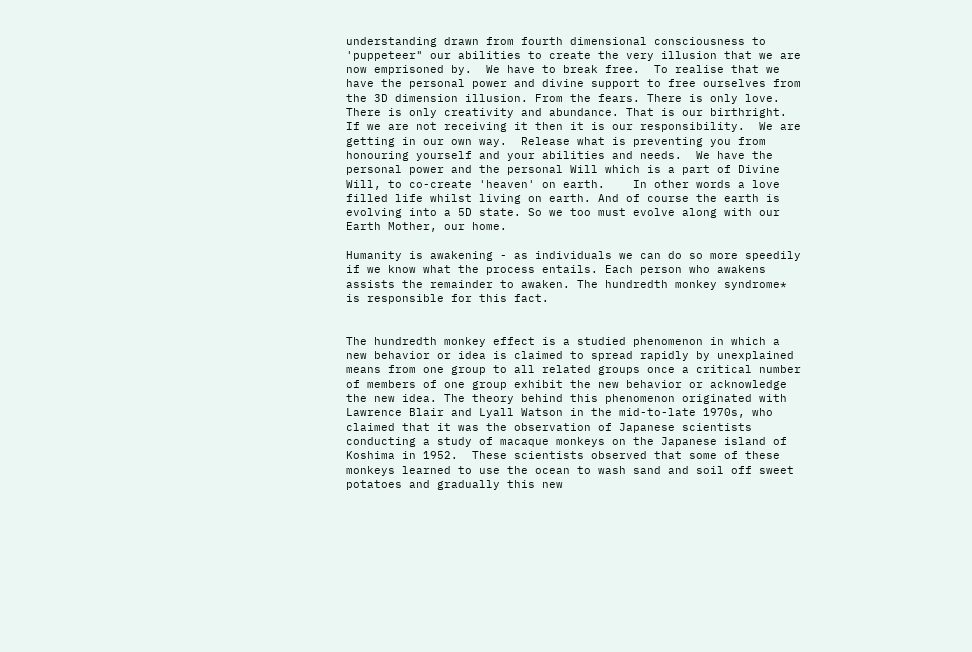understanding drawn from fourth dimensional consciousness to 'puppeteer" our abilities to create the very illusion that we are now emprisoned by.  We have to break free.  To realise that we have the personal power and divine support to free ourselves from the 3D dimension illusion. From the fears. There is only love.  There is only creativity and abundance. That is our birthright.  If we are not receiving it then it is our responsibility.  We are getting in our own way.  Release what is preventing you from honouring yourself and your abilities and needs.  We have the personal power and the personal Will which is a part of Divine Will, to co-create 'heaven' on earth.    In other words a love filled life whilst living on earth. And of course the earth is evolving into a 5D state. So we too must evolve along with our Earth Mother, our home.

Humanity is awakening - as individuals we can do so more speedily if we know what the process entails. Each person who awakens assists the remainder to awaken. The hundredth monkey syndrome* is responsible for this fact.


The hundredth monkey effect is a studied phenomenon in which a new behavior or idea is claimed to spread rapidly by unexplained means from one group to all related groups once a critical number of members of one group exhibit the new behavior or acknowledge the new idea. The theory behind this phenomenon originated with Lawrence Blair and Lyall Watson in the mid-to-late 1970s, who claimed that it was the observation of Japanese scientists conducting a study of macaque monkeys on the Japanese island of Koshima in 1952.  These scientists observed that some of these monkeys learned to use the ocean to wash sand and soil off sweet potatoes and gradually this new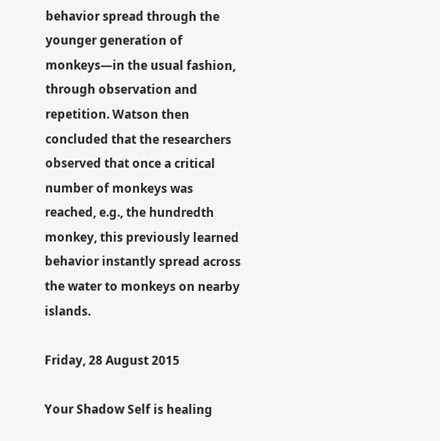behavior spread through the younger generation of monkeys—in the usual fashion, through observation and repetition. Watson then concluded that the researchers observed that once a critical number of monkeys was reached, e.g., the hundredth monkey, this previously learned behavior instantly spread across the water to monkeys on nearby islands.

Friday, 28 August 2015

Your Shadow Self is healing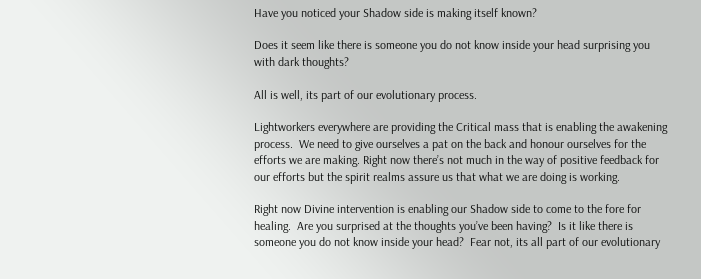Have you noticed your Shadow side is making itself known?

Does it seem like there is someone you do not know inside your head surprising you with dark thoughts?

All is well, its part of our evolutionary process.

Lightworkers everywhere are providing the Critical mass that is enabling the awakening process.  We need to give ourselves a pat on the back and honour ourselves for the efforts we are making. Right now there’s not much in the way of positive feedback for our efforts but the spirit realms assure us that what we are doing is working.

Right now Divine intervention is enabling our Shadow side to come to the fore for healing.  Are you surprised at the thoughts you’ve been having?  Is it like there is someone you do not know inside your head?  Fear not, its all part of our evolutionary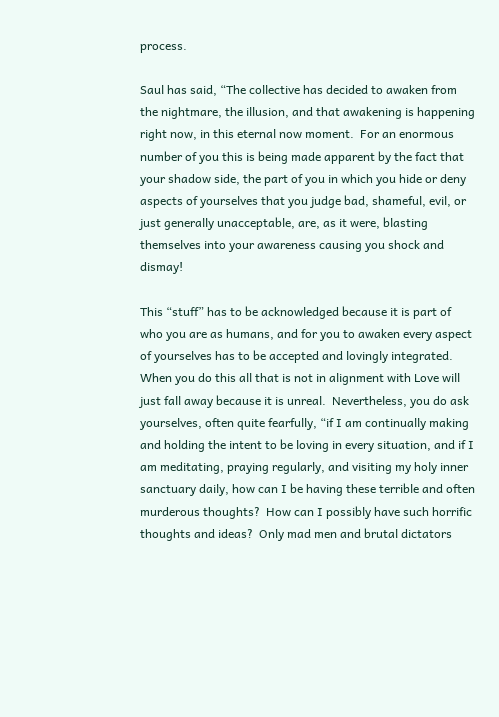process.

Saul has said, “The collective has decided to awaken from the nightmare, the illusion, and that awakening is happening right now, in this eternal now moment.  For an enormous number of you this is being made apparent by the fact that your shadow side, the part of you in which you hide or deny aspects of yourselves that you judge bad, shameful, evil, or just generally unacceptable, are, as it were, blasting themselves into your awareness causing you shock and dismay!

This “stuff” has to be acknowledged because it is part of who you are as humans, and for you to awaken every aspect of yourselves has to be accepted and lovingly integrated.  When you do this all that is not in alignment with Love will just fall away because it is unreal.  Nevertheless, you do ask yourselves, often quite fearfully, “if I am continually making and holding the intent to be loving in every situation, and if I am meditating, praying regularly, and visiting my holy inner sanctuary daily, how can I be having these terrible and often murderous thoughts?  How can I possibly have such horrific thoughts and ideas?  Only mad men and brutal dictators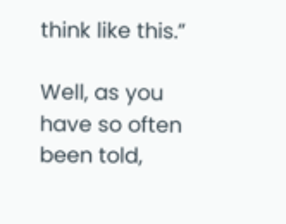think like this.”

Well, as you have so often been told,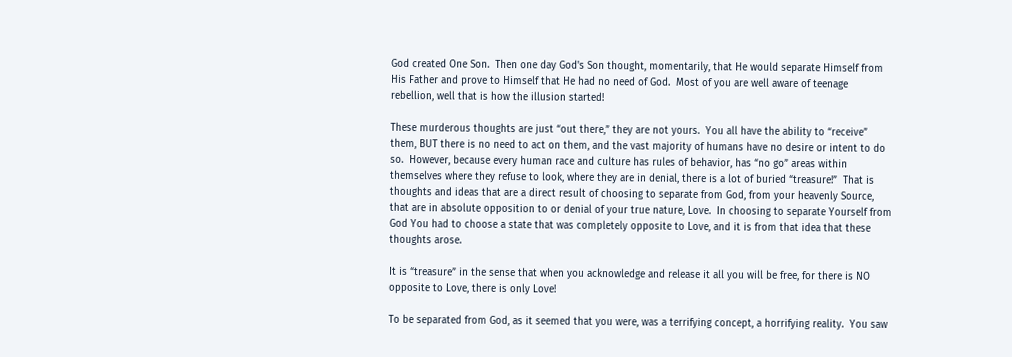God created One Son.  Then one day God's Son thought, momentarily, that He would separate Himself from His Father and prove to Himself that He had no need of God.  Most of you are well aware of teenage rebellion, well that is how the illusion started!

These murderous thoughts are just “out there,” they are not yours.  You all have the ability to “receive” them, BUT there is no need to act on them, and the vast majority of humans have no desire or intent to do so.  However, because every human race and culture has rules of behavior, has “no go” areas within themselves where they refuse to look, where they are in denial, there is a lot of buried “treasure!”  That is thoughts and ideas that are a direct result of choosing to separate from God, from your heavenly Source, that are in absolute opposition to or denial of your true nature, Love.  In choosing to separate Yourself from God You had to choose a state that was completely opposite to Love, and it is from that idea that these thoughts arose.

It is “treasure” in the sense that when you acknowledge and release it all you will be free, for there is NO opposite to Love, there is only Love!

To be separated from God, as it seemed that you were, was a terrifying concept, a horrifying reality.  You saw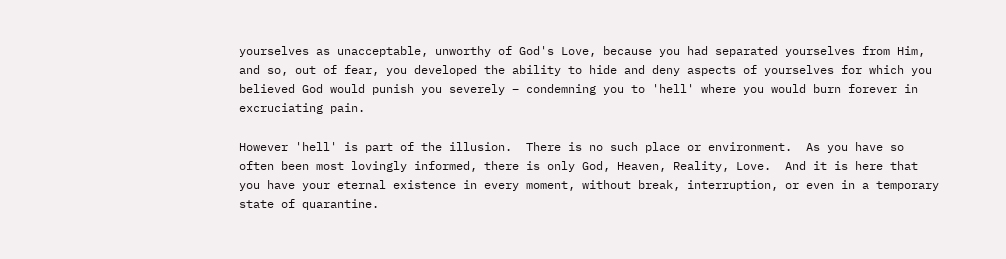yourselves as unacceptable, unworthy of God's Love, because you had separated yourselves from Him, and so, out of fear, you developed the ability to hide and deny aspects of yourselves for which you believed God would punish you severely – condemning you to 'hell' where you would burn forever in excruciating pain.

However 'hell' is part of the illusion.  There is no such place or environment.  As you have so often been most lovingly informed, there is only God, Heaven, Reality, Love.  And it is here that you have your eternal existence in every moment, without break, interruption, or even in a temporary state of quarantine.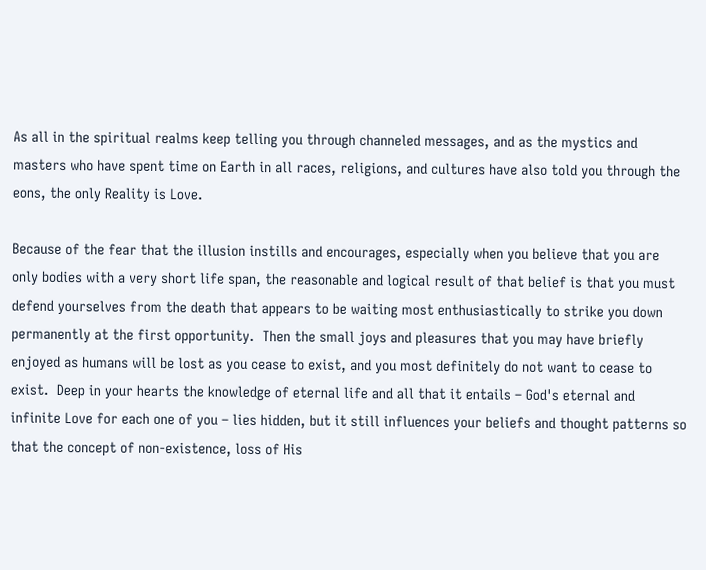As all in the spiritual realms keep telling you through channeled messages, and as the mystics and masters who have spent time on Earth in all races, religions, and cultures have also told you through the eons, the only Reality is Love.

Because of the fear that the illusion instills and encourages, especially when you believe that you are only bodies with a very short life span, the reasonable and logical result of that belief is that you must defend yourselves from the death that appears to be waiting most enthusiastically to strike you down permanently at the first opportunity.  Then the small joys and pleasures that you may have briefly enjoyed as humans will be lost as you cease to exist, and you most definitely do not want to cease to exist.  Deep in your hearts the knowledge of eternal life and all that it entails – God's eternal and infinite Love for each one of you – lies hidden, but it still influences your beliefs and thought patterns so that the concept of non-existence, loss of His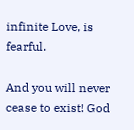infinite Love, is fearful.

And you will never cease to exist! God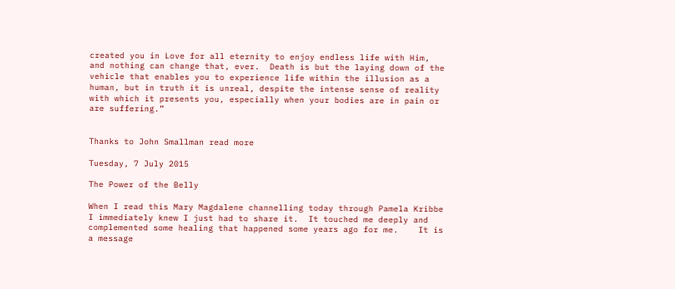created you in Love for all eternity to enjoy endless life with Him, and nothing can change that, ever.  Death is but the laying down of the vehicle that enables you to experience life within the illusion as a human, but in truth it is unreal, despite the intense sense of reality with which it presents you, especially when your bodies are in pain or are suffering.”


Thanks to John Smallman read more

Tuesday, 7 July 2015

The Power of the Belly

When I read this Mary Magdalene channelling today through Pamela Kribbe I immediately knew I just had to share it.  It touched me deeply and complemented some healing that happened some years ago for me.    It is a message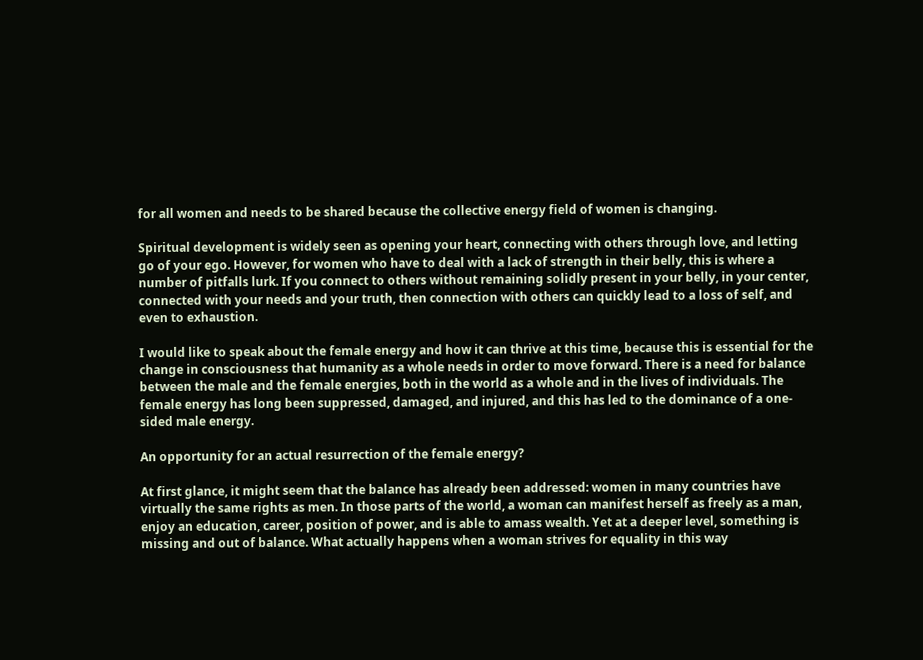for all women and needs to be shared because the collective energy field of women is changing.

Spiritual development is widely seen as opening your heart, connecting with others through love, and letting go of your ego. However, for women who have to deal with a lack of strength in their belly, this is where a number of pitfalls lurk. If you connect to others without remaining solidly present in your belly, in your center, connected with your needs and your truth, then connection with others can quickly lead to a loss of self, and even to exhaustion.

I would like to speak about the female energy and how it can thrive at this time, because this is essential for the change in consciousness that humanity as a whole needs in order to move forward. There is a need for balance between the male and the female energies, both in the world as a whole and in the lives of individuals. The female energy has long been suppressed, damaged, and injured, and this has led to the dominance of a one-sided male energy.

An opportunity for an actual resurrection of the female energy?

At first glance, it might seem that the balance has already been addressed: women in many countries have virtually the same rights as men. In those parts of the world, a woman can manifest herself as freely as a man, enjoy an education, career, position of power, and is able to amass wealth. Yet at a deeper level, something is missing and out of balance. What actually happens when a woman strives for equality in this way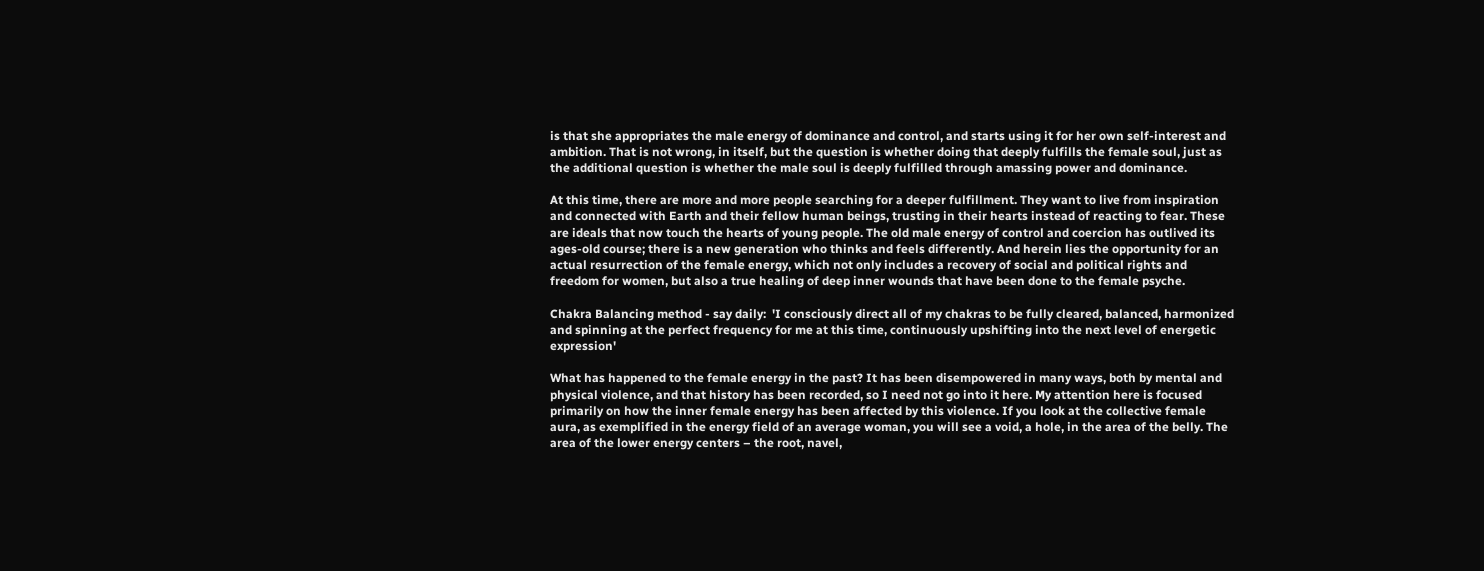is that she appropriates the male energy of dominance and control, and starts using it for her own self-interest and ambition. That is not wrong, in itself, but the question is whether doing that deeply fulfills the female soul, just as the additional question is whether the male soul is deeply fulfilled through amassing power and dominance.

At this time, there are more and more people searching for a deeper fulfillment. They want to live from inspiration and connected with Earth and their fellow human beings, trusting in their hearts instead of reacting to fear. These are ideals that now touch the hearts of young people. The old male energy of control and coercion has outlived its ages-old course; there is a new generation who thinks and feels differently. And herein lies the opportunity for an actual resurrection of the female energy, which not only includes a recovery of social and political rights and freedom for women, but also a true healing of deep inner wounds that have been done to the female psyche.

Chakra Balancing method - say daily:  'I consciously direct all of my chakras to be fully cleared, balanced, harmonized and spinning at the perfect frequency for me at this time, continuously upshifting into the next level of energetic expression'

What has happened to the female energy in the past? It has been disempowered in many ways, both by mental and physical violence, and that history has been recorded, so I need not go into it here. My attention here is focused primarily on how the inner female energy has been affected by this violence. If you look at the collective female aura, as exemplified in the energy field of an average woman, you will see a void, a hole, in the area of the belly. The area of the lower energy centers – the root, navel,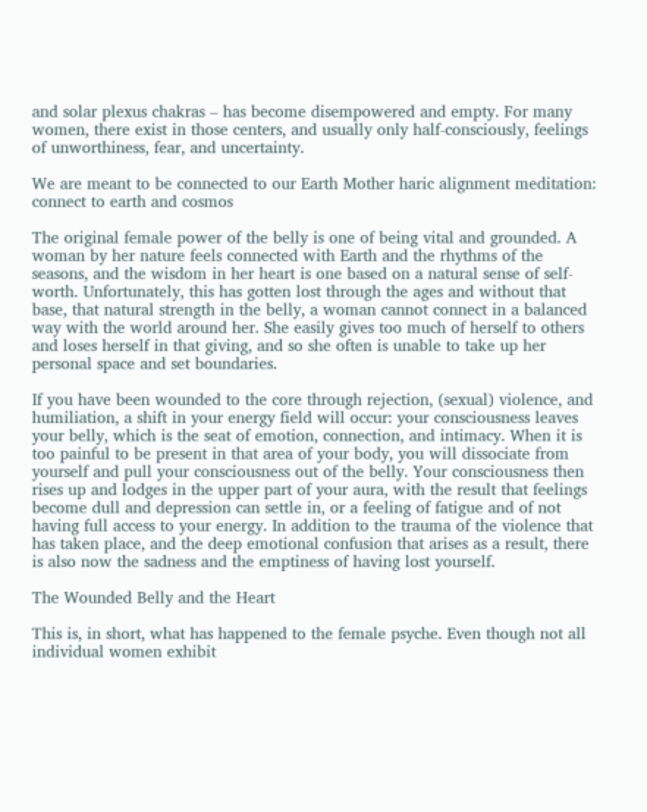and solar plexus chakras – has become disempowered and empty. For many women, there exist in those centers, and usually only half-consciously, feelings of unworthiness, fear, and uncertainty.

We are meant to be connected to our Earth Mother haric alignment meditation: connect to earth and cosmos

The original female power of the belly is one of being vital and grounded. A woman by her nature feels connected with Earth and the rhythms of the seasons, and the wisdom in her heart is one based on a natural sense of self-worth. Unfortunately, this has gotten lost through the ages and without that base, that natural strength in the belly, a woman cannot connect in a balanced way with the world around her. She easily gives too much of herself to others and loses herself in that giving, and so she often is unable to take up her personal space and set boundaries.

If you have been wounded to the core through rejection, (sexual) violence, and humiliation, a shift in your energy field will occur: your consciousness leaves your belly, which is the seat of emotion, connection, and intimacy. When it is too painful to be present in that area of your body, you will dissociate from yourself and pull your consciousness out of the belly. Your consciousness then rises up and lodges in the upper part of your aura, with the result that feelings become dull and depression can settle in, or a feeling of fatigue and of not having full access to your energy. In addition to the trauma of the violence that has taken place, and the deep emotional confusion that arises as a result, there is also now the sadness and the emptiness of having lost yourself.

The Wounded Belly and the Heart

This is, in short, what has happened to the female psyche. Even though not all individual women exhibit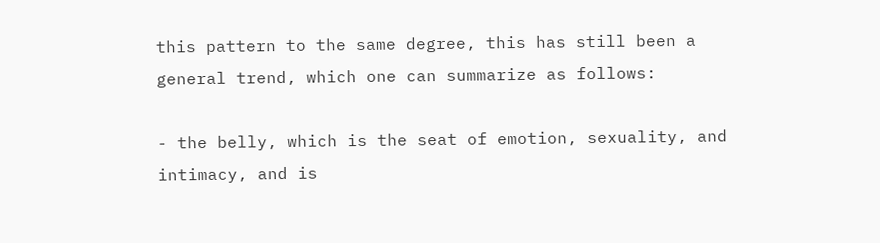this pattern to the same degree, this has still been a general trend, which one can summarize as follows:

- the belly, which is the seat of emotion, sexuality, and intimacy, and is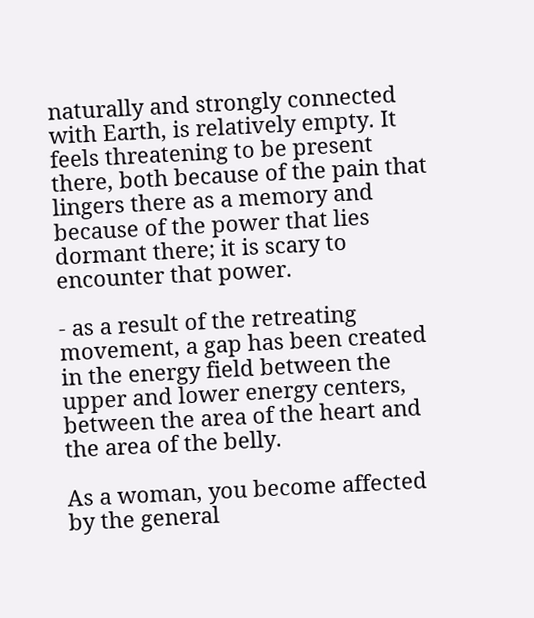naturally and strongly connected with Earth, is relatively empty. It feels threatening to be present there, both because of the pain that lingers there as a memory and because of the power that lies dormant there; it is scary to encounter that power.

- as a result of the retreating movement, a gap has been created in the energy field between the upper and lower energy centers, between the area of the heart and the area of the belly.

As a woman, you become affected by the general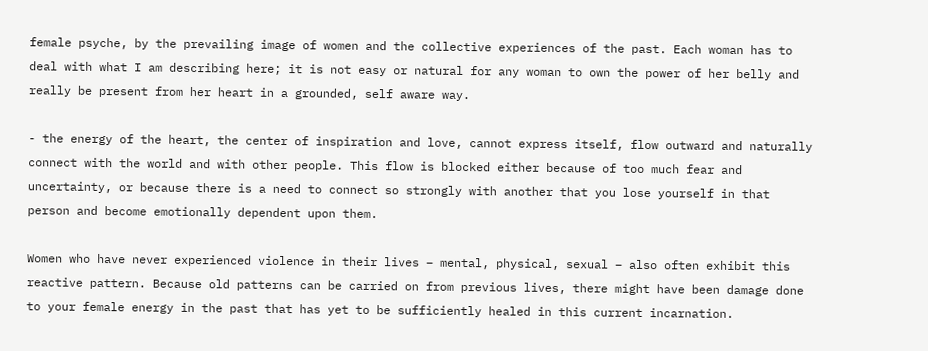female psyche, by the prevailing image of women and the collective experiences of the past. Each woman has to deal with what I am describing here; it is not easy or natural for any woman to own the power of her belly and really be present from her heart in a grounded, self aware way.

- the energy of the heart, the center of inspiration and love, cannot express itself, flow outward and naturally connect with the world and with other people. This flow is blocked either because of too much fear and uncertainty, or because there is a need to connect so strongly with another that you lose yourself in that person and become emotionally dependent upon them.

Women who have never experienced violence in their lives – mental, physical, sexual – also often exhibit this reactive pattern. Because old patterns can be carried on from previous lives, there might have been damage done to your female energy in the past that has yet to be sufficiently healed in this current incarnation.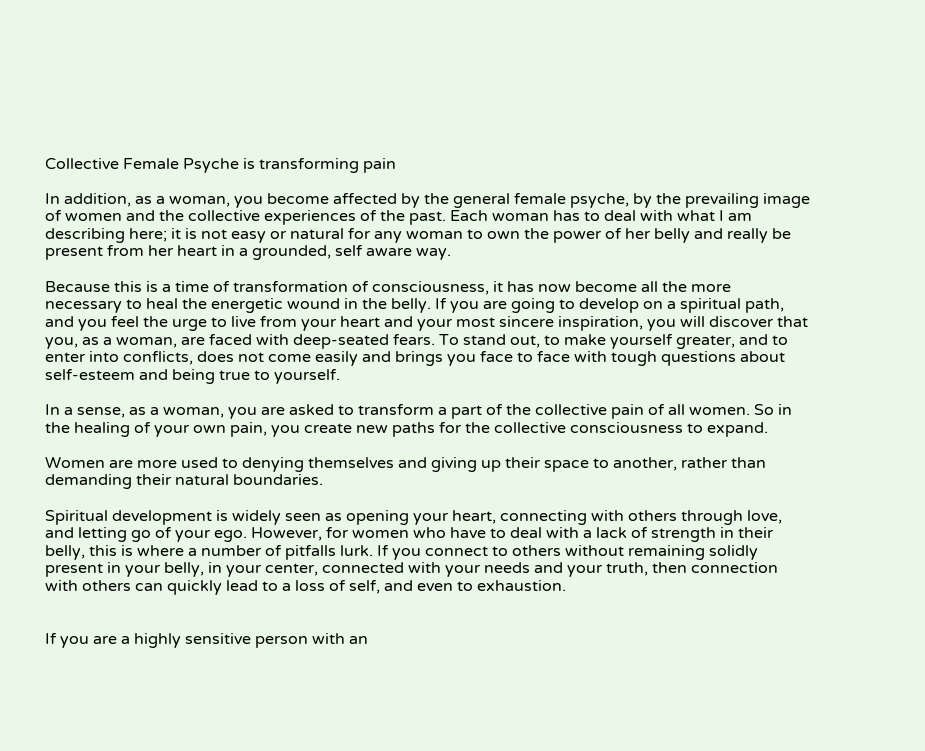Collective Female Psyche is transforming pain

In addition, as a woman, you become affected by the general female psyche, by the prevailing image of women and the collective experiences of the past. Each woman has to deal with what I am describing here; it is not easy or natural for any woman to own the power of her belly and really be present from her heart in a grounded, self aware way.

Because this is a time of transformation of consciousness, it has now become all the more necessary to heal the energetic wound in the belly. If you are going to develop on a spiritual path, and you feel the urge to live from your heart and your most sincere inspiration, you will discover that you, as a woman, are faced with deep-seated fears. To stand out, to make yourself greater, and to enter into conflicts, does not come easily and brings you face to face with tough questions about self-esteem and being true to yourself.

In a sense, as a woman, you are asked to transform a part of the collective pain of all women. So in the healing of your own pain, you create new paths for the collective consciousness to expand.

Women are more used to denying themselves and giving up their space to another, rather than demanding their natural boundaries.

Spiritual development is widely seen as opening your heart, connecting with others through love, and letting go of your ego. However, for women who have to deal with a lack of strength in their belly, this is where a number of pitfalls lurk. If you connect to others without remaining solidly present in your belly, in your center, connected with your needs and your truth, then connection with others can quickly lead to a loss of self, and even to exhaustion.


If you are a highly sensitive person with an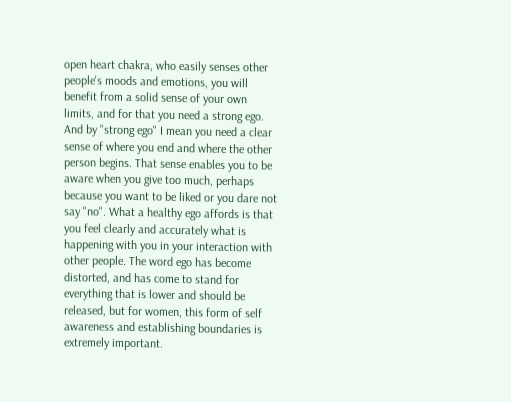open heart chakra, who easily senses other people's moods and emotions, you will benefit from a solid sense of your own limits, and for that you need a strong ego. And by "strong ego" I mean you need a clear sense of where you end and where the other person begins. That sense enables you to be aware when you give too much, perhaps because you want to be liked or you dare not say "no". What a healthy ego affords is that you feel clearly and accurately what is happening with you in your interaction with other people. The word ego has become distorted, and has come to stand for everything that is lower and should be released, but for women, this form of self awareness and establishing boundaries is extremely important.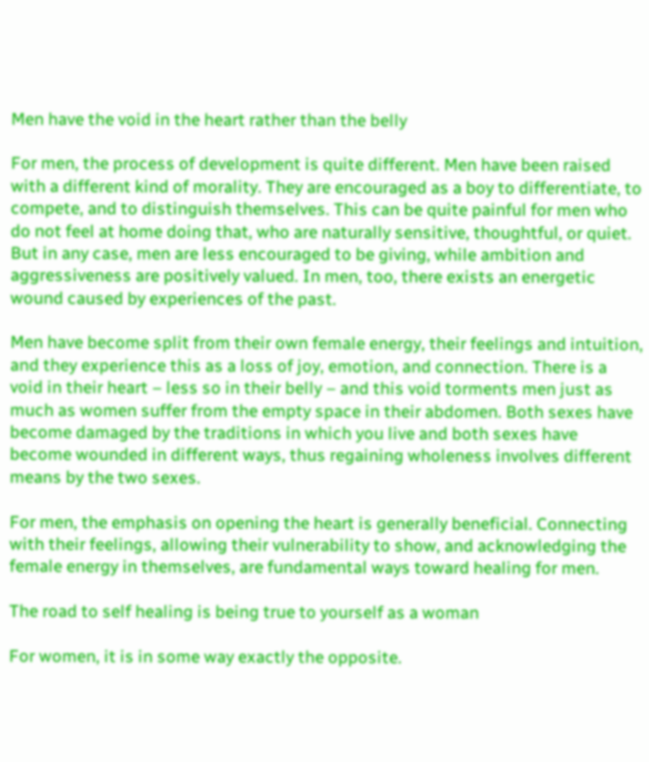Men have the void in the heart rather than the belly

For men, the process of development is quite different. Men have been raised with a different kind of morality. They are encouraged as a boy to differentiate, to compete, and to distinguish themselves. This can be quite painful for men who do not feel at home doing that, who are naturally sensitive, thoughtful, or quiet. But in any case, men are less encouraged to be giving, while ambition and aggressiveness are positively valued. In men, too, there exists an energetic wound caused by experiences of the past.

Men have become split from their own female energy, their feelings and intuition, and they experience this as a loss of joy, emotion, and connection. There is a void in their heart – less so in their belly – and this void torments men just as much as women suffer from the empty space in their abdomen. Both sexes have become damaged by the traditions in which you live and both sexes have become wounded in different ways, thus regaining wholeness involves different means by the two sexes.

For men, the emphasis on opening the heart is generally beneficial. Connecting with their feelings, allowing their vulnerability to show, and acknowledging the female energy in themselves, are fundamental ways toward healing for men.

The road to self healing is being true to yourself as a woman

For women, it is in some way exactly the opposite.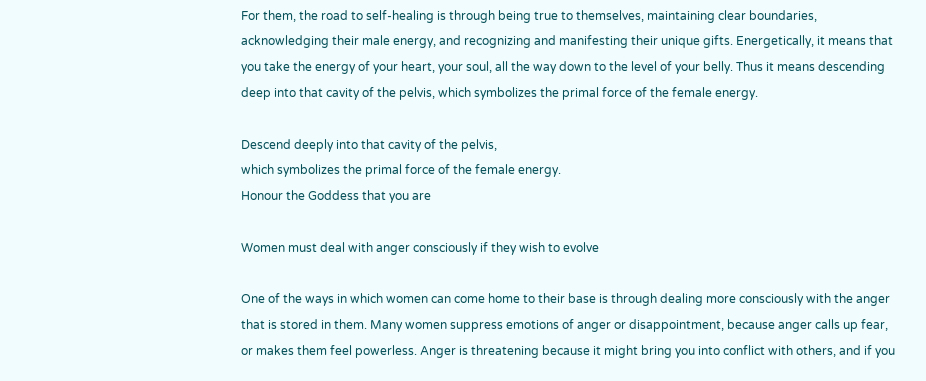For them, the road to self-healing is through being true to themselves, maintaining clear boundaries, acknowledging their male energy, and recognizing and manifesting their unique gifts. Energetically, it means that you take the energy of your heart, your soul, all the way down to the level of your belly. Thus it means descending deep into that cavity of the pelvis, which symbolizes the primal force of the female energy.

Descend deeply into that cavity of the pelvis,
which symbolizes the primal force of the female energy.
Honour the Goddess that you are

Women must deal with anger consciously if they wish to evolve

One of the ways in which women can come home to their base is through dealing more consciously with the anger that is stored in them. Many women suppress emotions of anger or disappointment, because anger calls up fear, or makes them feel powerless. Anger is threatening because it might bring you into conflict with others, and if you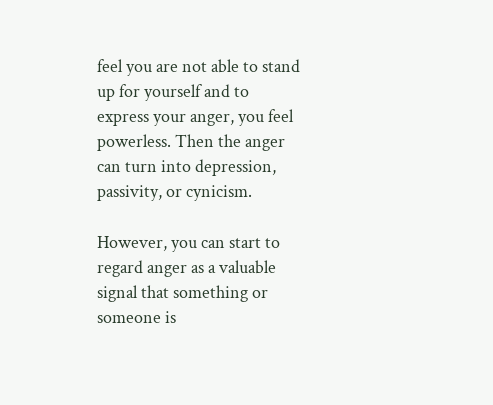feel you are not able to stand up for yourself and to express your anger, you feel powerless. Then the anger can turn into depression, passivity, or cynicism.

However, you can start to regard anger as a valuable signal that something or someone is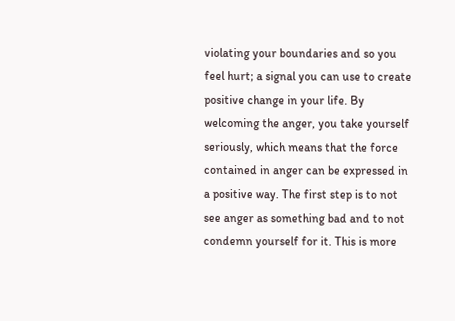violating your boundaries and so you feel hurt; a signal you can use to create positive change in your life. By welcoming the anger, you take yourself seriously, which means that the force contained in anger can be expressed in a positive way. The first step is to not see anger as something bad and to not condemn yourself for it. This is more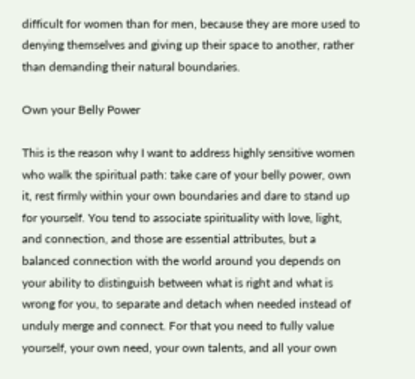difficult for women than for men, because they are more used to denying themselves and giving up their space to another, rather than demanding their natural boundaries.

Own your Belly Power

This is the reason why I want to address highly sensitive women who walk the spiritual path: take care of your belly power, own it, rest firmly within your own boundaries and dare to stand up for yourself. You tend to associate spirituality with love, light, and connection, and those are essential attributes, but a balanced connection with the world around you depends on your ability to distinguish between what is right and what is wrong for you, to separate and detach when needed instead of unduly merge and connect. For that you need to fully value yourself, your own need, your own talents, and all your own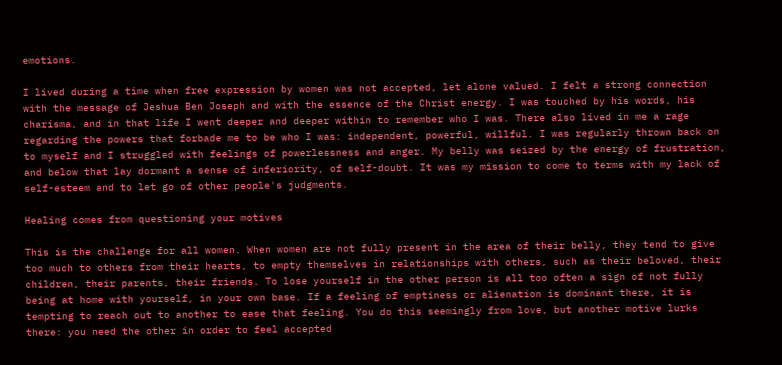emotions.

I lived during a time when free expression by women was not accepted, let alone valued. I felt a strong connection with the message of Jeshua Ben Joseph and with the essence of the Christ energy. I was touched by his words, his charisma, and in that life I went deeper and deeper within to remember who I was. There also lived in me a rage regarding the powers that forbade me to be who I was: independent, powerful, willful. I was regularly thrown back on to myself and I struggled with feelings of powerlessness and anger. My belly was seized by the energy of frustration, and below that lay dormant a sense of inferiority, of self-doubt. It was my mission to come to terms with my lack of self-esteem and to let go of other people's judgments.

Healing comes from questioning your motives

This is the challenge for all women. When women are not fully present in the area of their belly, they tend to give too much to others from their hearts, to empty themselves in relationships with others, such as their beloved, their children, their parents, their friends. To lose yourself in the other person is all too often a sign of not fully being at home with yourself, in your own base. If a feeling of emptiness or alienation is dominant there, it is tempting to reach out to another to ease that feeling. You do this seemingly from love, but another motive lurks there: you need the other in order to feel accepted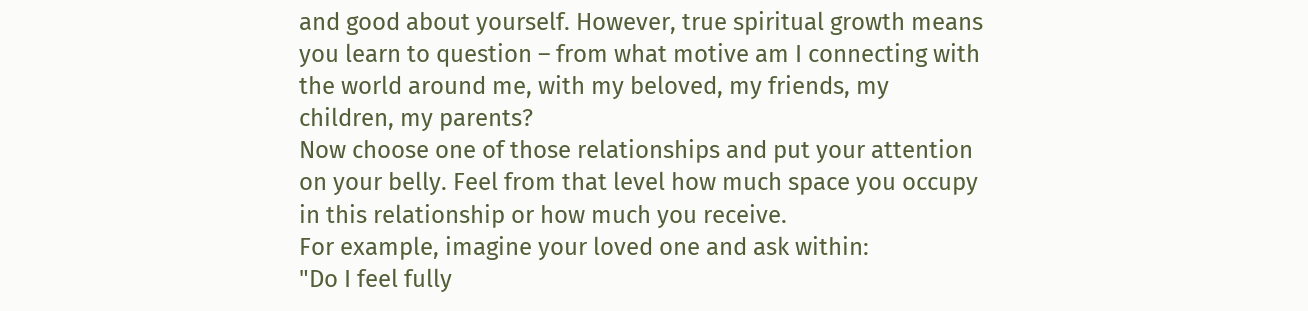and good about yourself. However, true spiritual growth means you learn to question – from what motive am I connecting with the world around me, with my beloved, my friends, my children, my parents?
Now choose one of those relationships and put your attention on your belly. Feel from that level how much space you occupy in this relationship or how much you receive.
For example, imagine your loved one and ask within:
"Do I feel fully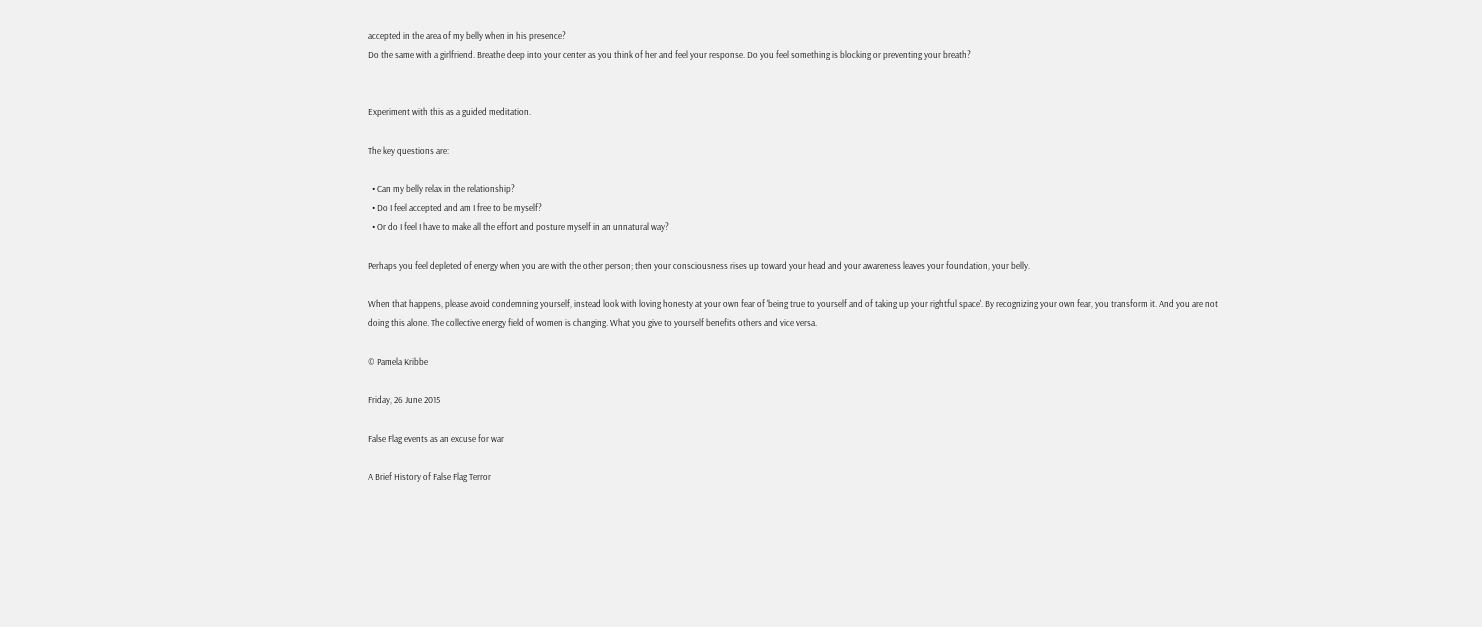accepted in the area of my belly when in his presence?
Do the same with a girlfriend. Breathe deep into your center as you think of her and feel your response. Do you feel something is blocking or preventing your breath?


Experiment with this as a guided meditation.

The key questions are:

  • Can my belly relax in the relationship?
  • Do I feel accepted and am I free to be myself?
  • Or do I feel I have to make all the effort and posture myself in an unnatural way?

Perhaps you feel depleted of energy when you are with the other person; then your consciousness rises up toward your head and your awareness leaves your foundation, your belly.

When that happens, please avoid condemning yourself, instead look with loving honesty at your own fear of 'being true to yourself and of taking up your rightful space'. By recognizing your own fear, you transform it. And you are not doing this alone. The collective energy field of women is changing. What you give to yourself benefits others and vice versa.

© Pamela Kribbe

Friday, 26 June 2015

False Flag events as an excuse for war

A Brief History of False Flag Terror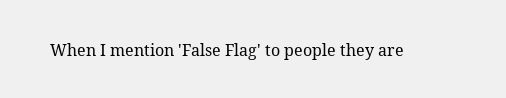When I mention 'False Flag' to people they are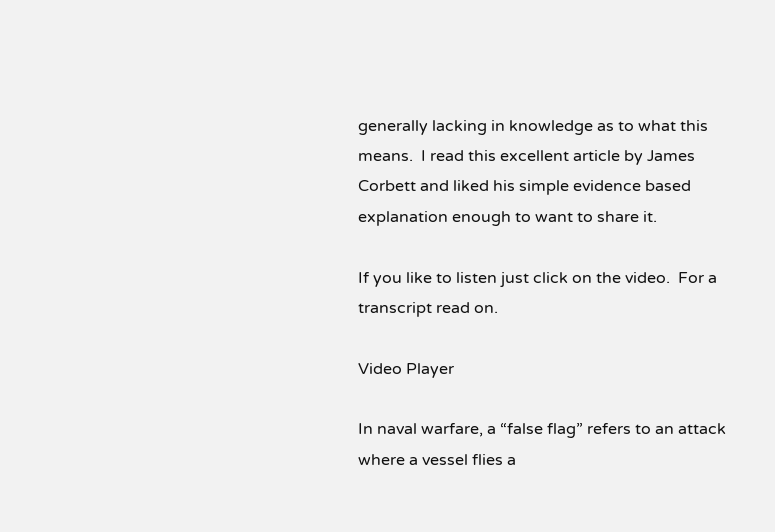generally lacking in knowledge as to what this means.  I read this excellent article by James Corbett and liked his simple evidence based explanation enough to want to share it.

If you like to listen just click on the video.  For a transcript read on.

Video Player

In naval warfare, a “false flag” refers to an attack where a vessel flies a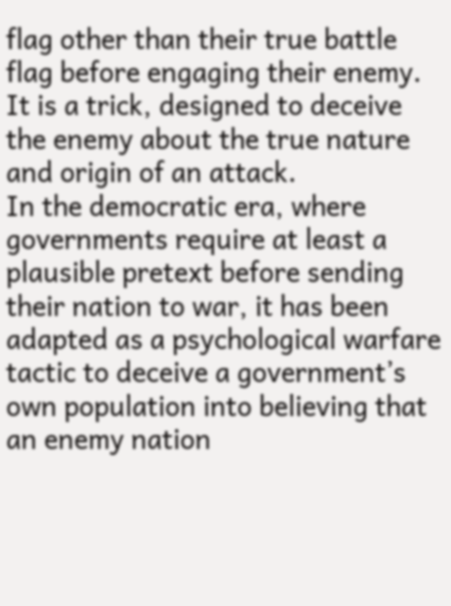flag other than their true battle flag before engaging their enemy. It is a trick, designed to deceive the enemy about the true nature and origin of an attack.
In the democratic era, where governments require at least a plausible pretext before sending their nation to war, it has been adapted as a psychological warfare tactic to deceive a government’s own population into believing that an enemy nation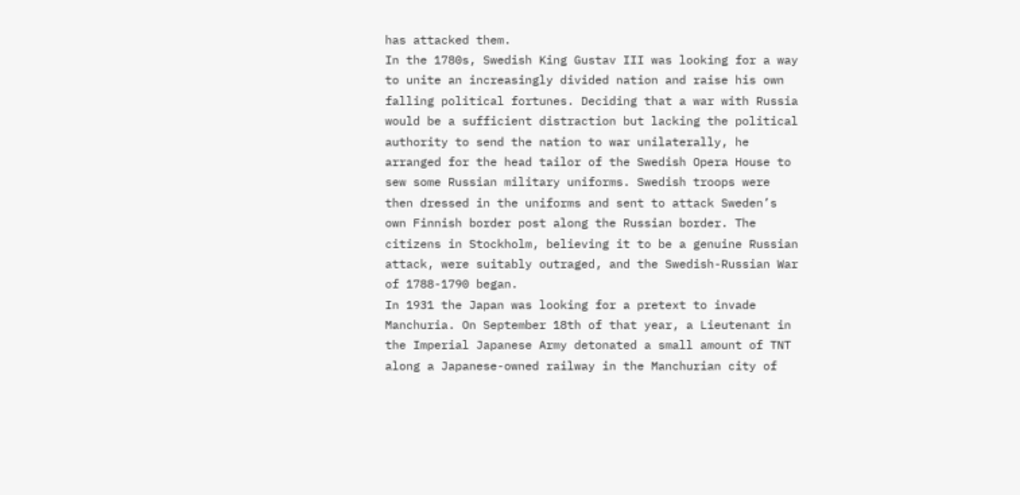has attacked them.
In the 1780s, Swedish King Gustav III was looking for a way to unite an increasingly divided nation and raise his own falling political fortunes. Deciding that a war with Russia would be a sufficient distraction but lacking the political authority to send the nation to war unilaterally, he arranged for the head tailor of the Swedish Opera House to sew some Russian military uniforms. Swedish troops were then dressed in the uniforms and sent to attack Sweden’s own Finnish border post along the Russian border. The citizens in Stockholm, believing it to be a genuine Russian attack, were suitably outraged, and the Swedish-Russian War of 1788-1790 began.
In 1931 the Japan was looking for a pretext to invade Manchuria. On September 18th of that year, a Lieutenant in the Imperial Japanese Army detonated a small amount of TNT along a Japanese-owned railway in the Manchurian city of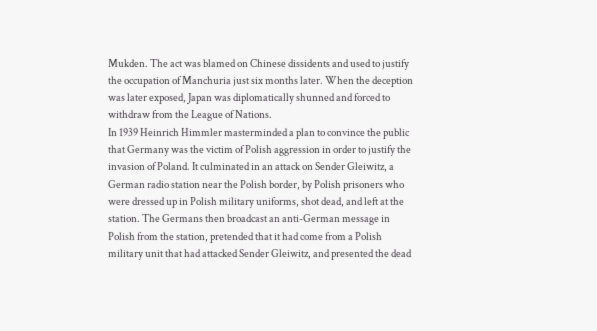Mukden. The act was blamed on Chinese dissidents and used to justify the occupation of Manchuria just six months later. When the deception was later exposed, Japan was diplomatically shunned and forced to withdraw from the League of Nations.
In 1939 Heinrich Himmler masterminded a plan to convince the public that Germany was the victim of Polish aggression in order to justify the invasion of Poland. It culminated in an attack on Sender Gleiwitz, a German radio station near the Polish border, by Polish prisoners who were dressed up in Polish military uniforms, shot dead, and left at the station. The Germans then broadcast an anti-German message in Polish from the station, pretended that it had come from a Polish military unit that had attacked Sender Gleiwitz, and presented the dead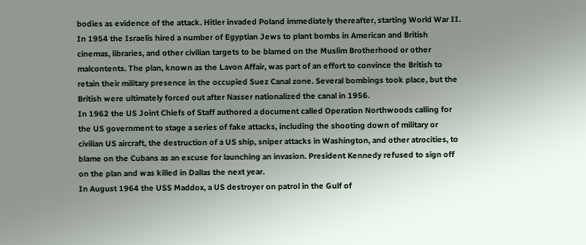bodies as evidence of the attack. Hitler invaded Poland immediately thereafter, starting World War II.
In 1954 the Israelis hired a number of Egyptian Jews to plant bombs in American and British cinemas, libraries, and other civilian targets to be blamed on the Muslim Brotherhood or other malcontents. The plan, known as the Lavon Affair, was part of an effort to convince the British to retain their military presence in the occupied Suez Canal zone. Several bombings took place, but the British were ultimately forced out after Nasser nationalized the canal in 1956.
In 1962 the US Joint Chiefs of Staff authored a document called Operation Northwoods calling for the US government to stage a series of fake attacks, including the shooting down of military or civilian US aircraft, the destruction of a US ship, sniper attacks in Washington, and other atrocities, to blame on the Cubans as an excuse for launching an invasion. President Kennedy refused to sign off on the plan and was killed in Dallas the next year.
In August 1964 the USS Maddox, a US destroyer on patrol in the Gulf of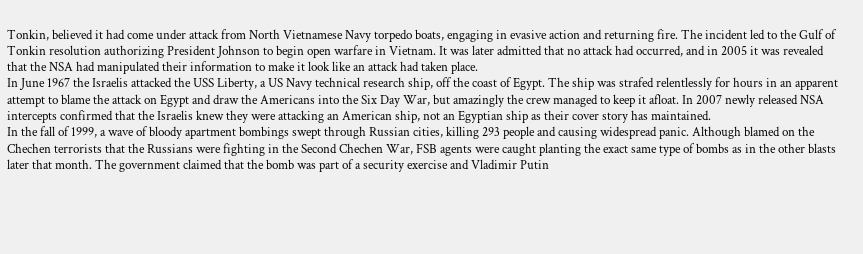Tonkin, believed it had come under attack from North Vietnamese Navy torpedo boats, engaging in evasive action and returning fire. The incident led to the Gulf of Tonkin resolution authorizing President Johnson to begin open warfare in Vietnam. It was later admitted that no attack had occurred, and in 2005 it was revealed that the NSA had manipulated their information to make it look like an attack had taken place.
In June 1967 the Israelis attacked the USS Liberty, a US Navy technical research ship, off the coast of Egypt. The ship was strafed relentlessly for hours in an apparent attempt to blame the attack on Egypt and draw the Americans into the Six Day War, but amazingly the crew managed to keep it afloat. In 2007 newly released NSA intercepts confirmed that the Israelis knew they were attacking an American ship, not an Egyptian ship as their cover story has maintained.
In the fall of 1999, a wave of bloody apartment bombings swept through Russian cities, killing 293 people and causing widespread panic. Although blamed on the Chechen terrorists that the Russians were fighting in the Second Chechen War, FSB agents were caught planting the exact same type of bombs as in the other blasts later that month. The government claimed that the bomb was part of a security exercise and Vladimir Putin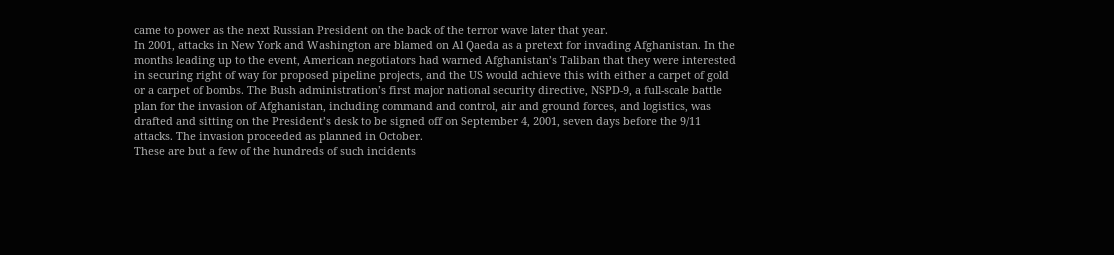came to power as the next Russian President on the back of the terror wave later that year.
In 2001, attacks in New York and Washington are blamed on Al Qaeda as a pretext for invading Afghanistan. In the months leading up to the event, American negotiators had warned Afghanistan’s Taliban that they were interested in securing right of way for proposed pipeline projects, and the US would achieve this with either a carpet of gold or a carpet of bombs. The Bush administration’s first major national security directive, NSPD-9, a full-scale battle plan for the invasion of Afghanistan, including command and control, air and ground forces, and logistics, was drafted and sitting on the President’s desk to be signed off on September 4, 2001, seven days before the 9/11 attacks. The invasion proceeded as planned in October.
These are but a few of the hundreds of such incidents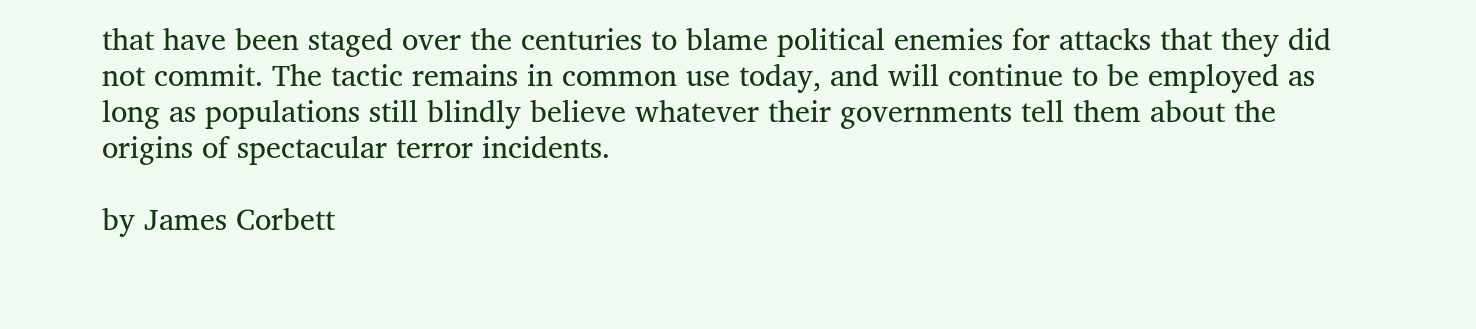that have been staged over the centuries to blame political enemies for attacks that they did not commit. The tactic remains in common use today, and will continue to be employed as long as populations still blindly believe whatever their governments tell them about the origins of spectacular terror incidents.

by James Corbett